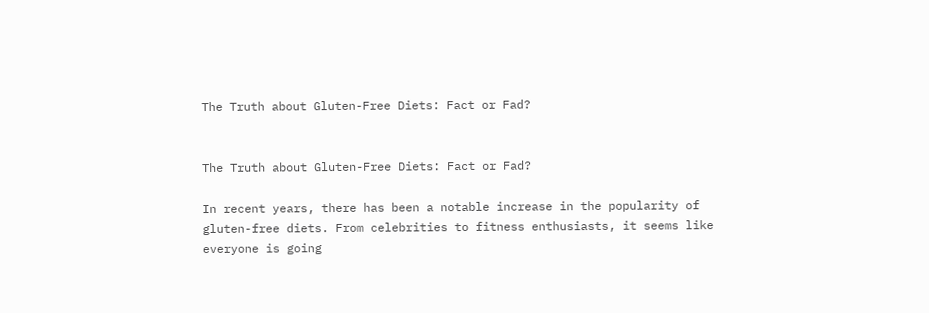The Truth about Gluten-Free Diets: Fact or Fad?


The Truth about Gluten-Free Diets: Fact or Fad?

In recent years, there has been a notable increase in the popularity of gluten-free diets. From celebrities to fitness enthusiasts, it seems like everyone is going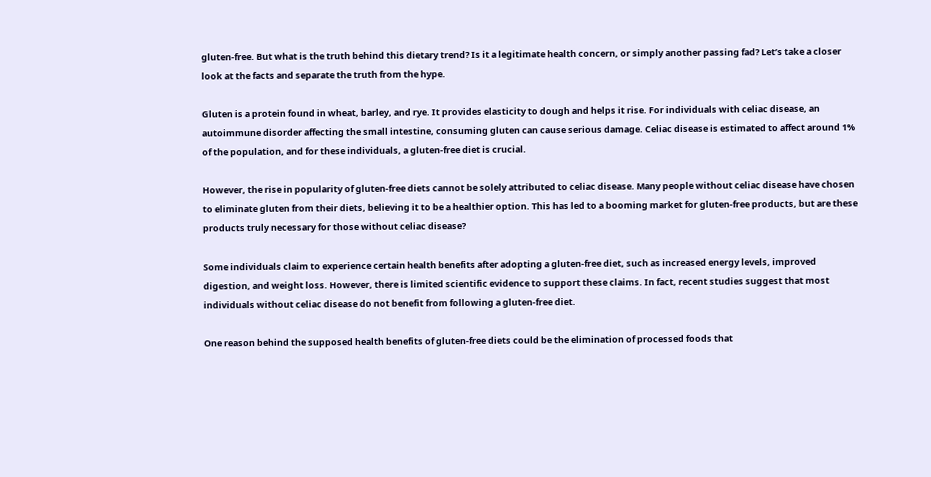gluten-free. But what is the truth behind this dietary trend? Is it a legitimate health concern, or simply another passing fad? Let’s take a closer look at the facts and separate the truth from the hype.

Gluten is a protein found in wheat, barley, and rye. It provides elasticity to dough and helps it rise. For individuals with celiac disease, an autoimmune disorder affecting the small intestine, consuming gluten can cause serious damage. Celiac disease is estimated to affect around 1% of the population, and for these individuals, a gluten-free diet is crucial.

However, the rise in popularity of gluten-free diets cannot be solely attributed to celiac disease. Many people without celiac disease have chosen to eliminate gluten from their diets, believing it to be a healthier option. This has led to a booming market for gluten-free products, but are these products truly necessary for those without celiac disease?

Some individuals claim to experience certain health benefits after adopting a gluten-free diet, such as increased energy levels, improved digestion, and weight loss. However, there is limited scientific evidence to support these claims. In fact, recent studies suggest that most individuals without celiac disease do not benefit from following a gluten-free diet.

One reason behind the supposed health benefits of gluten-free diets could be the elimination of processed foods that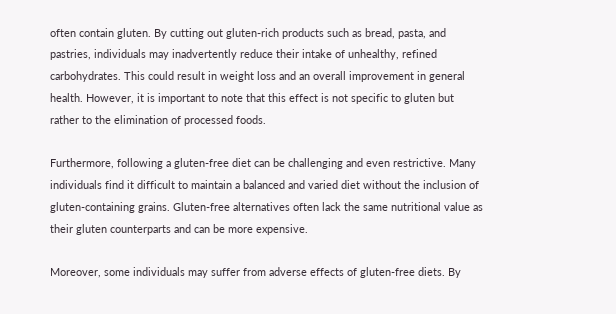often contain gluten. By cutting out gluten-rich products such as bread, pasta, and pastries, individuals may inadvertently reduce their intake of unhealthy, refined carbohydrates. This could result in weight loss and an overall improvement in general health. However, it is important to note that this effect is not specific to gluten but rather to the elimination of processed foods.

Furthermore, following a gluten-free diet can be challenging and even restrictive. Many individuals find it difficult to maintain a balanced and varied diet without the inclusion of gluten-containing grains. Gluten-free alternatives often lack the same nutritional value as their gluten counterparts and can be more expensive.

Moreover, some individuals may suffer from adverse effects of gluten-free diets. By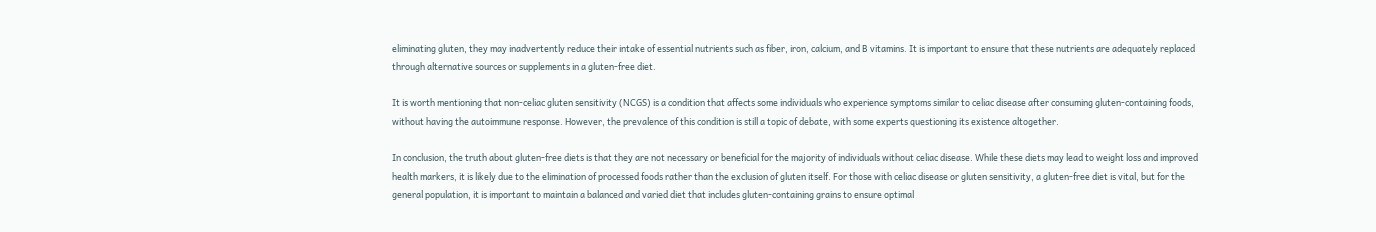eliminating gluten, they may inadvertently reduce their intake of essential nutrients such as fiber, iron, calcium, and B vitamins. It is important to ensure that these nutrients are adequately replaced through alternative sources or supplements in a gluten-free diet.

It is worth mentioning that non-celiac gluten sensitivity (NCGS) is a condition that affects some individuals who experience symptoms similar to celiac disease after consuming gluten-containing foods, without having the autoimmune response. However, the prevalence of this condition is still a topic of debate, with some experts questioning its existence altogether.

In conclusion, the truth about gluten-free diets is that they are not necessary or beneficial for the majority of individuals without celiac disease. While these diets may lead to weight loss and improved health markers, it is likely due to the elimination of processed foods rather than the exclusion of gluten itself. For those with celiac disease or gluten sensitivity, a gluten-free diet is vital, but for the general population, it is important to maintain a balanced and varied diet that includes gluten-containing grains to ensure optimal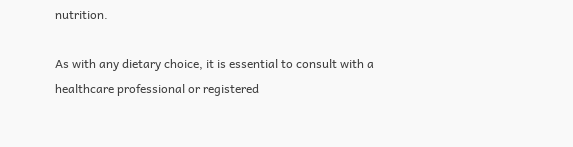nutrition.

As with any dietary choice, it is essential to consult with a healthcare professional or registered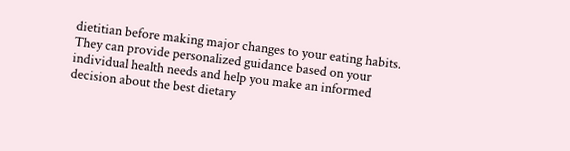dietitian before making major changes to your eating habits. They can provide personalized guidance based on your individual health needs and help you make an informed decision about the best dietary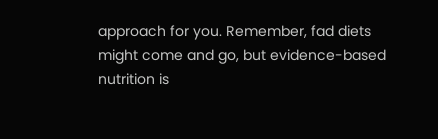approach for you. Remember, fad diets might come and go, but evidence-based nutrition is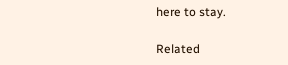here to stay.

Related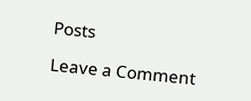Posts

Leave a Comment